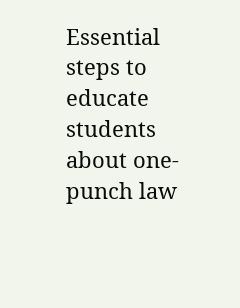Essential steps to educate students about one-punch law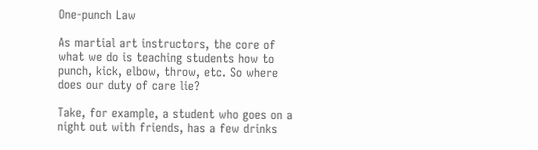One-punch Law

As martial art instructors, the core of what we do is teaching students how to punch, kick, elbow, throw, etc. So where does our duty of care lie?

Take, for example, a student who goes on a night out with friends, has a few drinks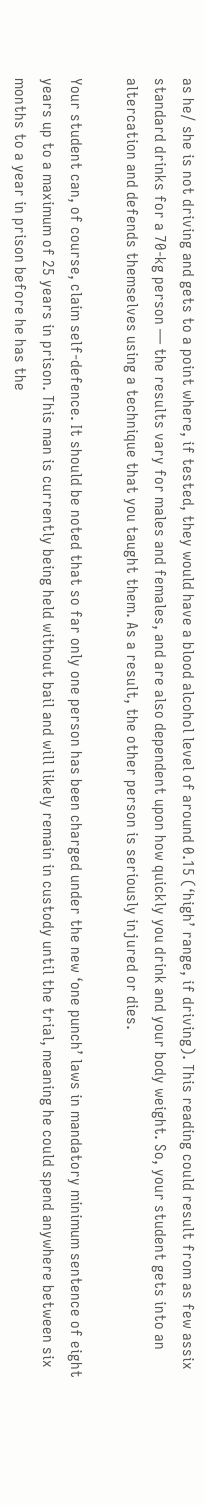as he/ she is not driving and gets to a point where, if tested, they would have a blood alcohol level of around 0.15 (‘high’ range, if driving). This reading could result from as few assix standard drinks for a 70-kg person — the results vary for males and females, and are also dependent upon how quickly you drink and your body weight. So, your student gets into an altercation and defends themselves using a technique that you taught them. As a result, the other person is seriously injured or dies.

Your student can, of course, claim self-defence. It should be noted that so far only one person has been charged under the new ‘one punch’ laws in mandatory minimum sentence of eight years up to a maximum of 25 years in prison. This man is currently being held without bail and will likely remain in custody until the trial, meaning he could spend anywhere between six months to a year in prison before he has the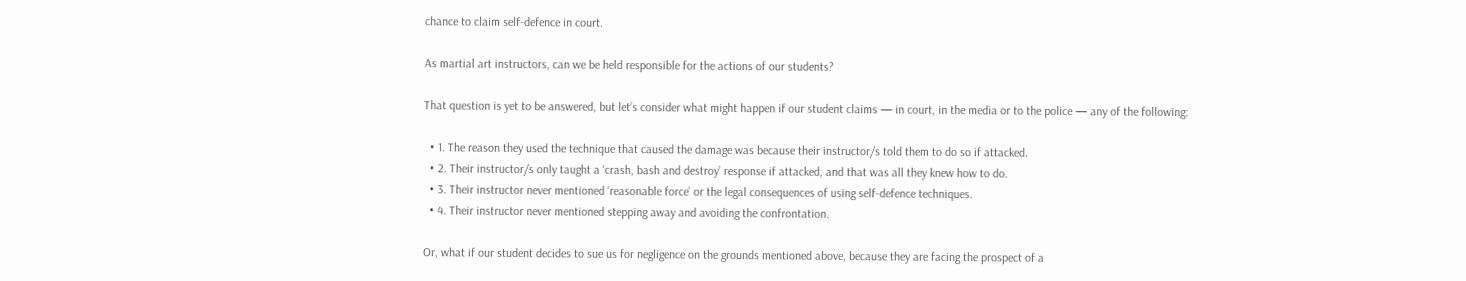chance to claim self-defence in court.

As martial art instructors, can we be held responsible for the actions of our students?

That question is yet to be answered, but let’s consider what might happen if our student claims — in court, in the media or to the police — any of the following:

  • 1. The reason they used the technique that caused the damage was because their instructor/s told them to do so if attacked.
  • 2. Their instructor/s only taught a ‘crash, bash and destroy’ response if attacked, and that was all they knew how to do.
  • 3. Their instructor never mentioned ‘reasonable force’ or the legal consequences of using self-defence techniques.
  • 4. Their instructor never mentioned stepping away and avoiding the confrontation.

Or, what if our student decides to sue us for negligence on the grounds mentioned above, because they are facing the prospect of a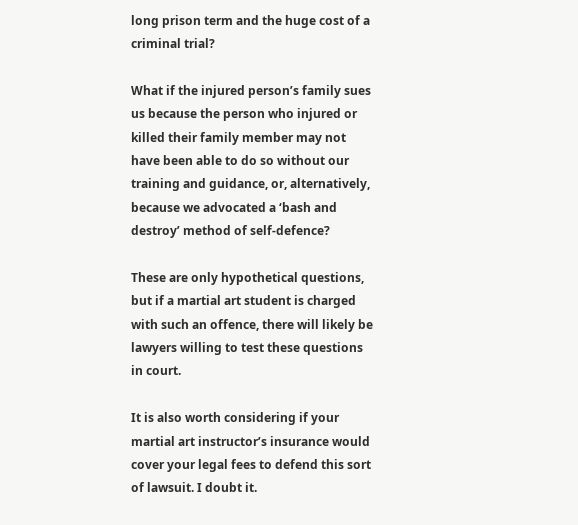long prison term and the huge cost of a criminal trial?

What if the injured person’s family sues us because the person who injured or killed their family member may not have been able to do so without our training and guidance, or, alternatively, because we advocated a ‘bash and destroy’ method of self-defence?

These are only hypothetical questions, but if a martial art student is charged with such an offence, there will likely be lawyers willing to test these questions in court.

It is also worth considering if your martial art instructor’s insurance would cover your legal fees to defend this sort of lawsuit. I doubt it.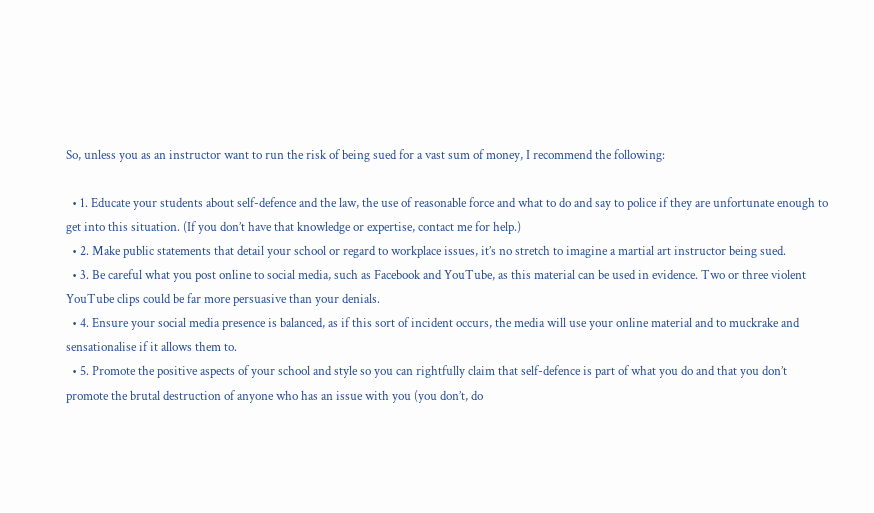So, unless you as an instructor want to run the risk of being sued for a vast sum of money, I recommend the following:

  • 1. Educate your students about self-defence and the law, the use of reasonable force and what to do and say to police if they are unfortunate enough to get into this situation. (If you don’t have that knowledge or expertise, contact me for help.)
  • 2. Make public statements that detail your school or regard to workplace issues, it’s no stretch to imagine a martial art instructor being sued.
  • 3. Be careful what you post online to social media, such as Facebook and YouTube, as this material can be used in evidence. Two or three violent YouTube clips could be far more persuasive than your denials.
  • 4. Ensure your social media presence is balanced, as if this sort of incident occurs, the media will use your online material and to muckrake and sensationalise if it allows them to.
  • 5. Promote the positive aspects of your school and style so you can rightfully claim that self-defence is part of what you do and that you don’t promote the brutal destruction of anyone who has an issue with you (you don’t, do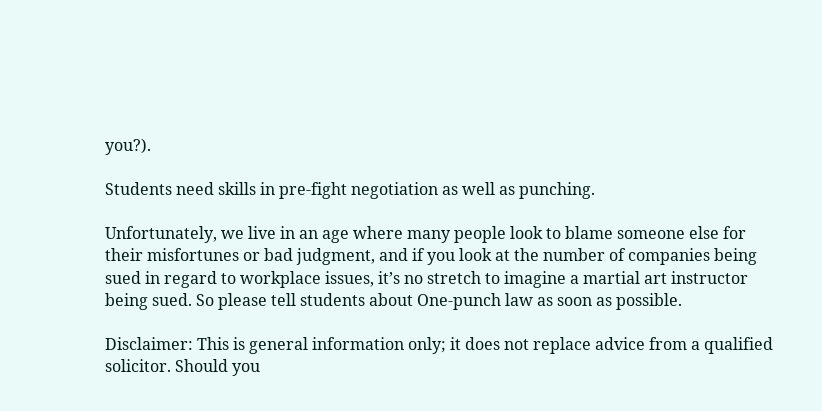you?).

Students need skills in pre-fight negotiation as well as punching.

Unfortunately, we live in an age where many people look to blame someone else for their misfortunes or bad judgment, and if you look at the number of companies being sued in regard to workplace issues, it’s no stretch to imagine a martial art instructor being sued. So please tell students about One-punch law as soon as possible.

Disclaimer: This is general information only; it does not replace advice from a qualified solicitor. Should you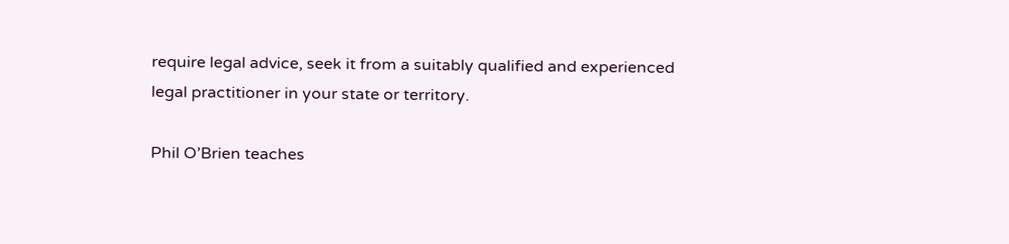require legal advice, seek it from a suitably qualified and experienced legal practitioner in your state or territory.

Phil O’Brien teaches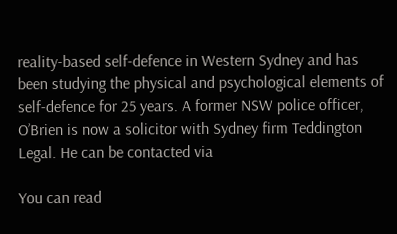reality-based self-defence in Western Sydney and has been studying the physical and psychological elements of self-defence for 25 years. A former NSW police officer, O’Brien is now a solicitor with Sydney firm Teddington Legal. He can be contacted via

You can read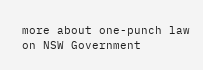more about one-punch law on NSW Government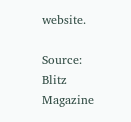website.

Source: Blitz Magazine